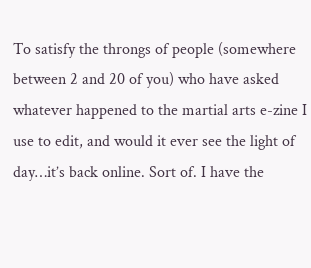To satisfy the throngs of people (somewhere between 2 and 20 of you) who have asked whatever happened to the martial arts e-zine I use to edit, and would it ever see the light of day…it’s back online. Sort of. I have the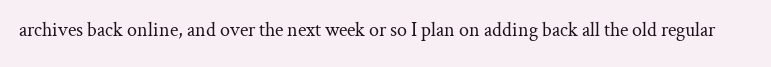archives back online, and over the next week or so I plan on adding back all the old regular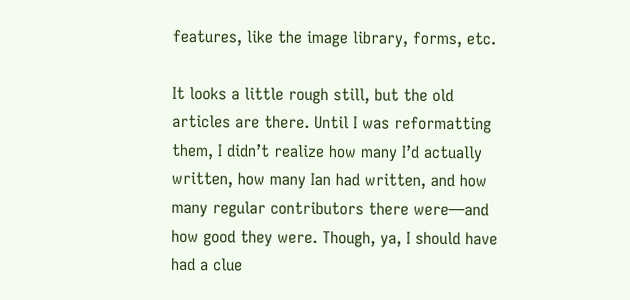features, like the image library, forms, etc.

It looks a little rough still, but the old articles are there. Until I was reformatting them, I didn’t realize how many I’d actually written, how many Ian had written, and how many regular contributors there were—and how good they were. Though, ya, I should have had a clue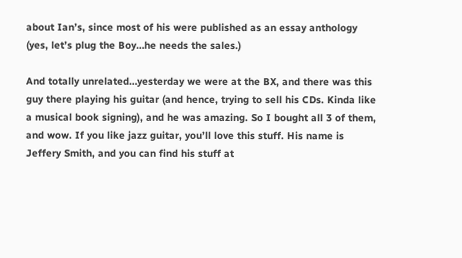about Ian’s, since most of his were published as an essay anthology (yes, let’s plug the Boy…he needs the sales.)

And totally unrelated…yesterday we were at the BX, and there was this guy there playing his guitar (and hence, trying to sell his CDs. Kinda like a musical book signing), and he was amazing. So I bought all 3 of them, and wow. If you like jazz guitar, you’ll love this stuff. His name is Jeffery Smith, and you can find his stuff at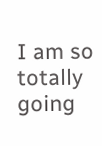I am so totally going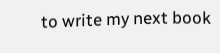to write my next book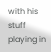with his stuff playing in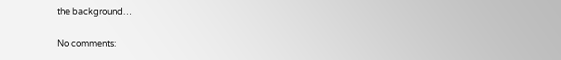the background…

No comments: